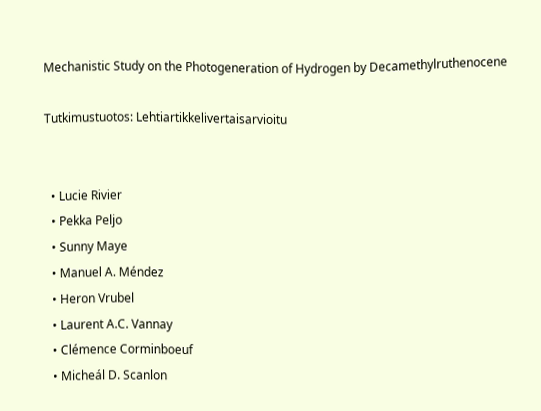Mechanistic Study on the Photogeneration of Hydrogen by Decamethylruthenocene

Tutkimustuotos: Lehtiartikkelivertaisarvioitu


  • Lucie Rivier
  • Pekka Peljo
  • Sunny Maye
  • Manuel A. Méndez
  • Heron Vrubel
  • Laurent A.C. Vannay
  • Clémence Corminboeuf
  • Micheál D. Scanlon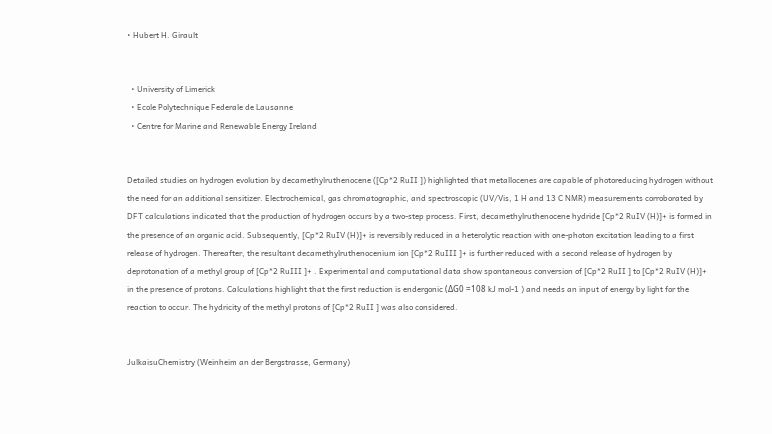• Hubert H. Girault


  • University of Limerick
  • Ecole Polytechnique Federale de Lausanne
  • Centre for Marine and Renewable Energy Ireland


Detailed studies on hydrogen evolution by decamethylruthenocene ([Cp*2 RuII ]) highlighted that metallocenes are capable of photoreducing hydrogen without the need for an additional sensitizer. Electrochemical, gas chromatographic, and spectroscopic (UV/Vis, 1 H and 13 C NMR) measurements corroborated by DFT calculations indicated that the production of hydrogen occurs by a two-step process. First, decamethylruthenocene hydride [Cp*2 RuIV (H)]+ is formed in the presence of an organic acid. Subsequently, [Cp*2 RuIV (H)]+ is reversibly reduced in a heterolytic reaction with one-photon excitation leading to a first release of hydrogen. Thereafter, the resultant decamethylruthenocenium ion [Cp*2 RuIII ]+ is further reduced with a second release of hydrogen by deprotonation of a methyl group of [Cp*2 RuIII ]+ . Experimental and computational data show spontaneous conversion of [Cp*2 RuII ] to [Cp*2 RuIV (H)]+ in the presence of protons. Calculations highlight that the first reduction is endergonic (ΔG0 =108 kJ mol-1 ) and needs an input of energy by light for the reaction to occur. The hydricity of the methyl protons of [Cp*2 RuII ] was also considered.


JulkaisuChemistry (Weinheim an der Bergstrasse, Germany)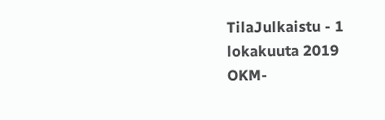TilaJulkaistu - 1 lokakuuta 2019
OKM-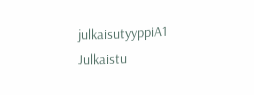julkaisutyyppiA1 Julkaistu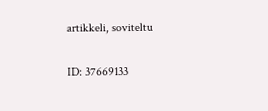artikkeli, soviteltu

ID: 37669133